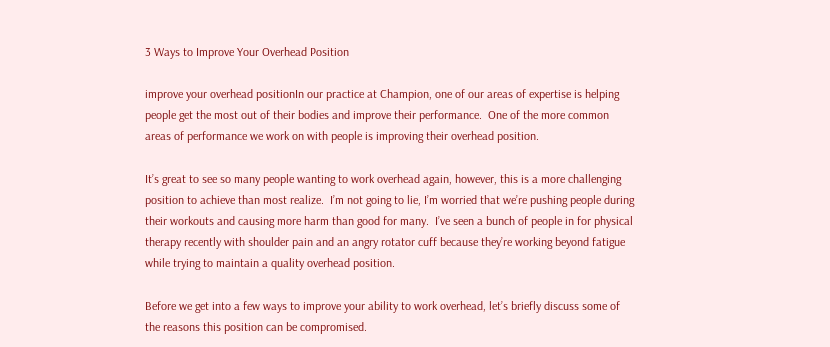3 Ways to Improve Your Overhead Position

improve your overhead positionIn our practice at Champion, one of our areas of expertise is helping people get the most out of their bodies and improve their performance.  One of the more common areas of performance we work on with people is improving their overhead position.

It’s great to see so many people wanting to work overhead again, however, this is a more challenging position to achieve than most realize.  I’m not going to lie, I’m worried that we’re pushing people during their workouts and causing more harm than good for many.  I’ve seen a bunch of people in for physical therapy recently with shoulder pain and an angry rotator cuff because they’re working beyond fatigue while trying to maintain a quality overhead position.

Before we get into a few ways to improve your ability to work overhead, let’s briefly discuss some of the reasons this position can be compromised.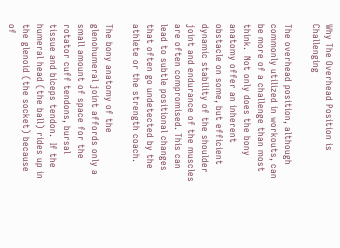Why The Overhead Position is Challenging

The overhead position, although commonly utilized in workouts, can be more of a challenge than most think.  Not only does the bony anatomy offer an inherent obstacle on some, but efficient dynamic stability of the shoulder joint and endurance of the muscles are often compromised. This can lead to subtle positional changes that often go undetected by the athlete or the strength coach.

The bony anatomy of the glenohumeral joint affords only a small amount of space for the rotator cuff tendons, bursal tissue and biceps tendon.  If the humeral head (the ball) rides up in the glenoid (the socket) because of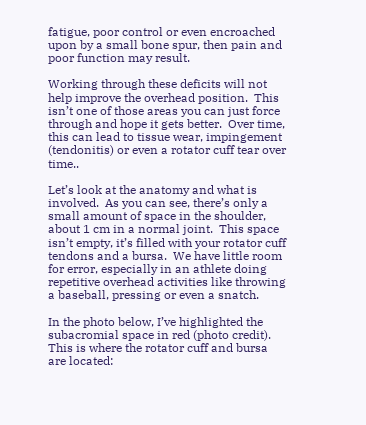fatigue, poor control or even encroached upon by a small bone spur, then pain and poor function may result.

Working through these deficits will not help improve the overhead position.  This isn’t one of those areas you can just force through and hope it gets better.  Over time, this can lead to tissue wear, impingement (tendonitis) or even a rotator cuff tear over time..

Let’s look at the anatomy and what is involved.  As you can see, there’s only a small amount of space in the shoulder, about 1 cm in a normal joint.  This space isn’t empty, it’s filled with your rotator cuff tendons and a bursa.  We have little room for error, especially in an athlete doing repetitive overhead activities like throwing a baseball, pressing or even a snatch.

In the photo below, I’ve highlighted the subacromial space in red (photo credit).  This is where the rotator cuff and bursa are located: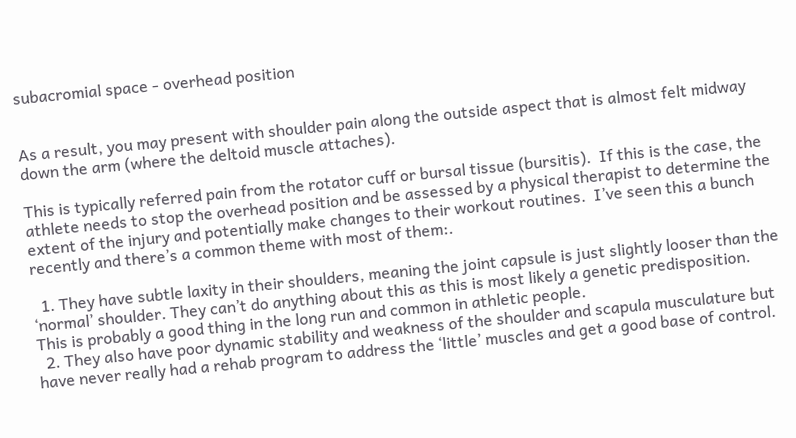subacromial space - overhead position


As a result, you may present with shoulder pain along the outside aspect that is almost felt midway down the arm (where the deltoid muscle attaches).

This is typically referred pain from the rotator cuff or bursal tissue (bursitis).  If this is the case, the athlete needs to stop the overhead position and be assessed by a physical therapist to determine the extent of the injury and potentially make changes to their workout routines.  I’ve seen this a bunch recently and there’s a common theme with most of them:.

  1. They have subtle laxity in their shoulders, meaning the joint capsule is just slightly looser than the ‘normal’ shoulder. They can’t do anything about this as this is most likely a genetic predisposition.  This is probably a good thing in the long run and common in athletic people.
  2. They also have poor dynamic stability and weakness of the shoulder and scapula musculature but have never really had a rehab program to address the ‘little’ muscles and get a good base of control.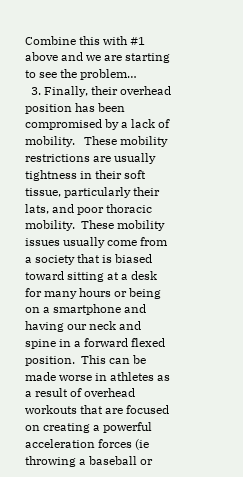Combine this with #1 above and we are starting to see the problem…
  3. Finally, their overhead position has been compromised by a lack of mobility.   These mobility restrictions are usually tightness in their soft tissue, particularly their lats, and poor thoracic mobility.  These mobility issues usually come from a society that is biased toward sitting at a desk for many hours or being on a smartphone and having our neck and spine in a forward flexed position.  This can be made worse in athletes as a result of overhead workouts that are focused on creating a powerful acceleration forces (ie throwing a baseball or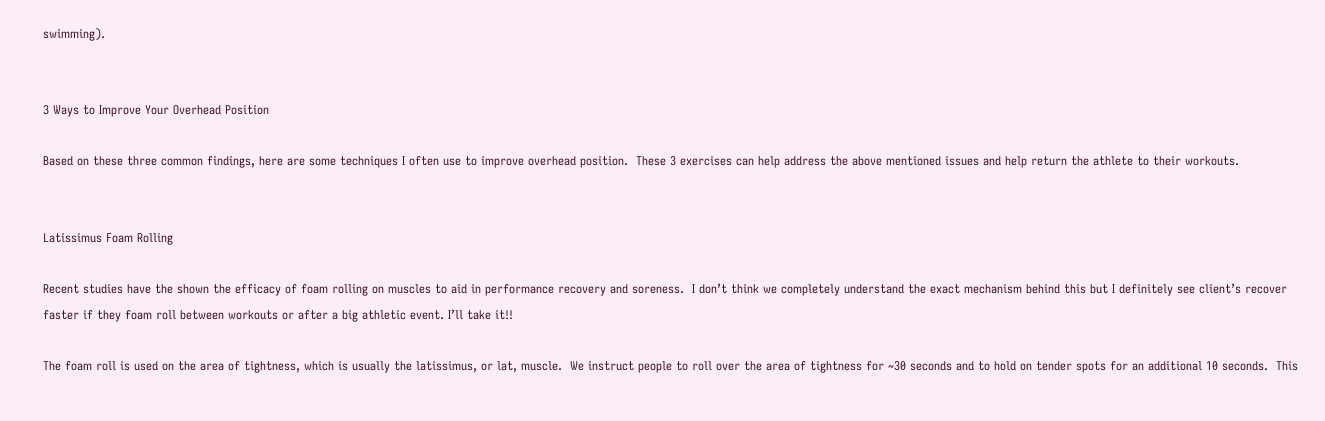swimming).


3 Ways to Improve Your Overhead Position

Based on these three common findings, here are some techniques I often use to improve overhead position.  These 3 exercises can help address the above mentioned issues and help return the athlete to their workouts.


Latissimus Foam Rolling

Recent studies have the shown the efficacy of foam rolling on muscles to aid in performance recovery and soreness.  I don’t think we completely understand the exact mechanism behind this but I definitely see client’s recover faster if they foam roll between workouts or after a big athletic event. I’ll take it!!

The foam roll is used on the area of tightness, which is usually the latissimus, or lat, muscle.  We instruct people to roll over the area of tightness for ~30 seconds and to hold on tender spots for an additional 10 seconds.  This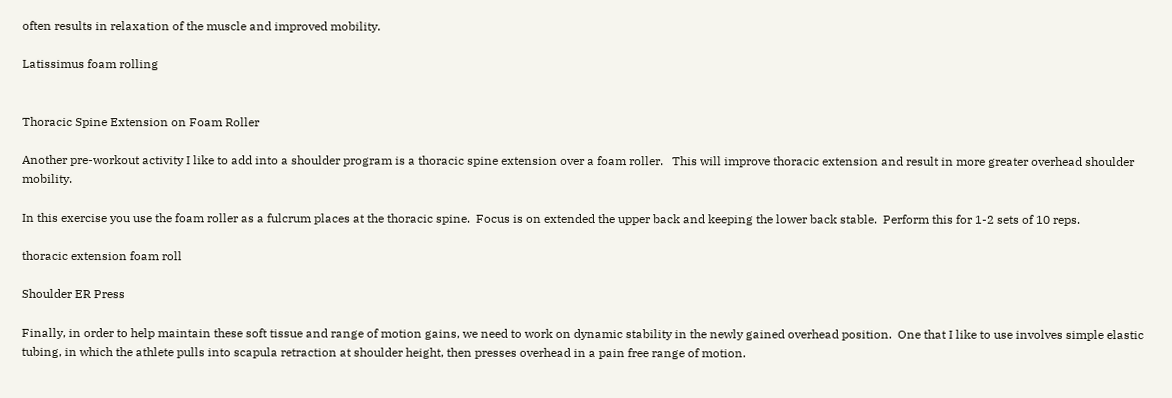often results in relaxation of the muscle and improved mobility.

Latissimus foam rolling


Thoracic Spine Extension on Foam Roller

Another pre-workout activity I like to add into a shoulder program is a thoracic spine extension over a foam roller.   This will improve thoracic extension and result in more greater overhead shoulder mobility.

In this exercise you use the foam roller as a fulcrum places at the thoracic spine.  Focus is on extended the upper back and keeping the lower back stable.  Perform this for 1-2 sets of 10 reps.

thoracic extension foam roll

Shoulder ER Press

Finally, in order to help maintain these soft tissue and range of motion gains, we need to work on dynamic stability in the newly gained overhead position.  One that I like to use involves simple elastic tubing, in which the athlete pulls into scapula retraction at shoulder height, then presses overhead in a pain free range of motion.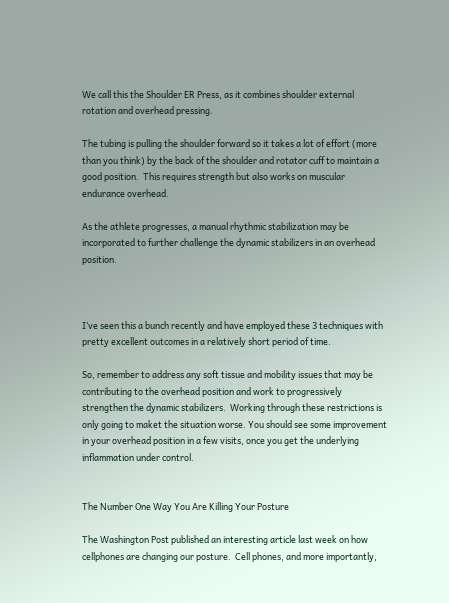We call this the Shoulder ER Press, as it combines shoulder external rotation and overhead pressing.

The tubing is pulling the shoulder forward so it takes a lot of effort (more than you think) by the back of the shoulder and rotator cuff to maintain a good position.  This requires strength but also works on muscular endurance overhead.

As the athlete progresses, a manual rhythmic stabilization may be incorporated to further challenge the dynamic stabilizers in an overhead position.



I’ve seen this a bunch recently and have employed these 3 techniques with pretty excellent outcomes in a relatively short period of time.

So, remember to address any soft tissue and mobility issues that may be contributing to the overhead position and work to progressively strengthen the dynamic stabilizers.  Working through these restrictions is only going to maket the situation worse. You should see some improvement in your overhead position in a few visits, once you get the underlying inflammation under control.


The Number One Way You Are Killing Your Posture

The Washington Post published an interesting article last week on how cellphones are changing our posture.  Cell phones, and more importantly,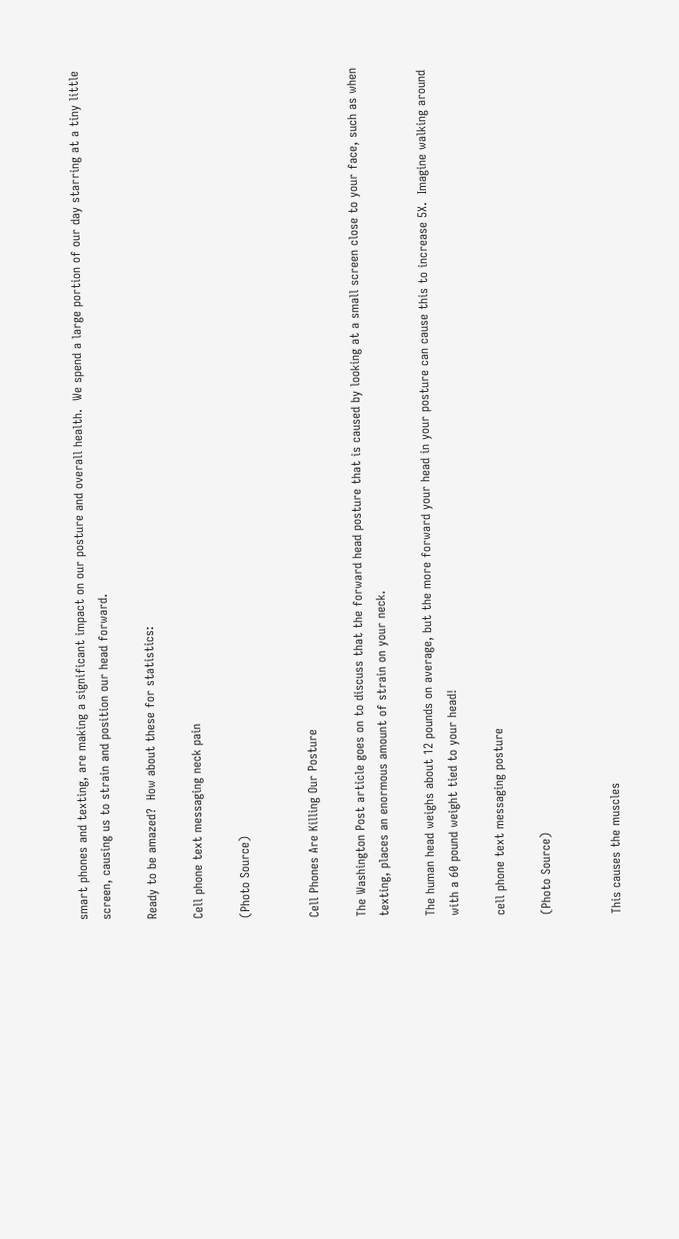smart phones and texting, are making a significant impact on our posture and overall health.  We spend a large portion of our day starring at a tiny little screen, causing us to strain and position our head forward.

Ready to be amazed?  How about these for statistics:

Cell phone text messaging neck pain

(Photo Source)


Cell Phones Are Killing Our Posture

The Washington Post article goes on to discuss that the forward head posture that is caused by looking at a small screen close to your face, such as when texting, places an enormous amount of strain on your neck.

The human head weighs about 12 pounds on average, but the more forward your head in your posture can cause this to increase 5X.  Imagine walking around with a 60 pound weight tied to your head!

cell phone text messaging posture

(Photo Source)


This causes the muscles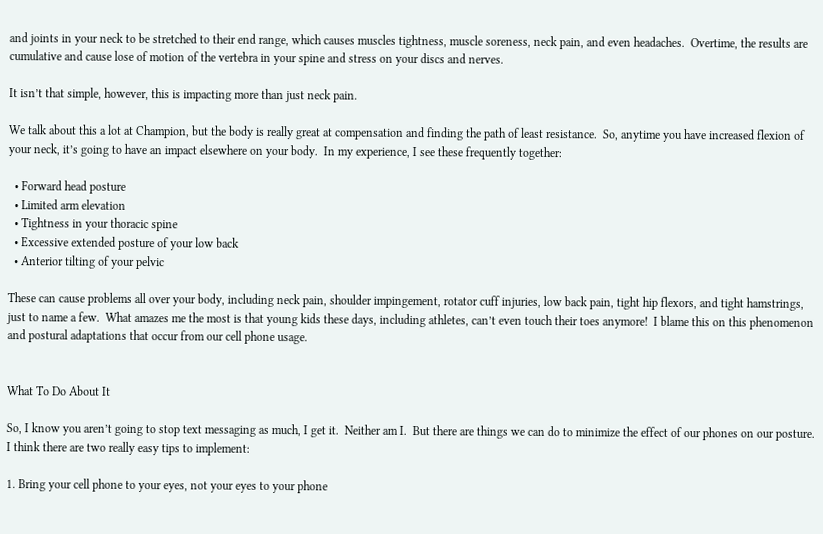and joints in your neck to be stretched to their end range, which causes muscles tightness, muscle soreness, neck pain, and even headaches.  Overtime, the results are cumulative and cause lose of motion of the vertebra in your spine and stress on your discs and nerves.

It isn’t that simple, however, this is impacting more than just neck pain.

We talk about this a lot at Champion, but the body is really great at compensation and finding the path of least resistance.  So, anytime you have increased flexion of your neck, it’s going to have an impact elsewhere on your body.  In my experience, I see these frequently together:

  • Forward head posture
  • Limited arm elevation
  • Tightness in your thoracic spine
  • Excessive extended posture of your low back
  • Anterior tilting of your pelvic

These can cause problems all over your body, including neck pain, shoulder impingement, rotator cuff injuries, low back pain, tight hip flexors, and tight hamstrings, just to name a few.  What amazes me the most is that young kids these days, including athletes, can’t even touch their toes anymore!  I blame this on this phenomenon and postural adaptations that occur from our cell phone usage.


What To Do About It

So, I know you aren’t going to stop text messaging as much, I get it.  Neither am I.  But there are things we can do to minimize the effect of our phones on our posture.  I think there are two really easy tips to implement:

1. Bring your cell phone to your eyes, not your eyes to your phone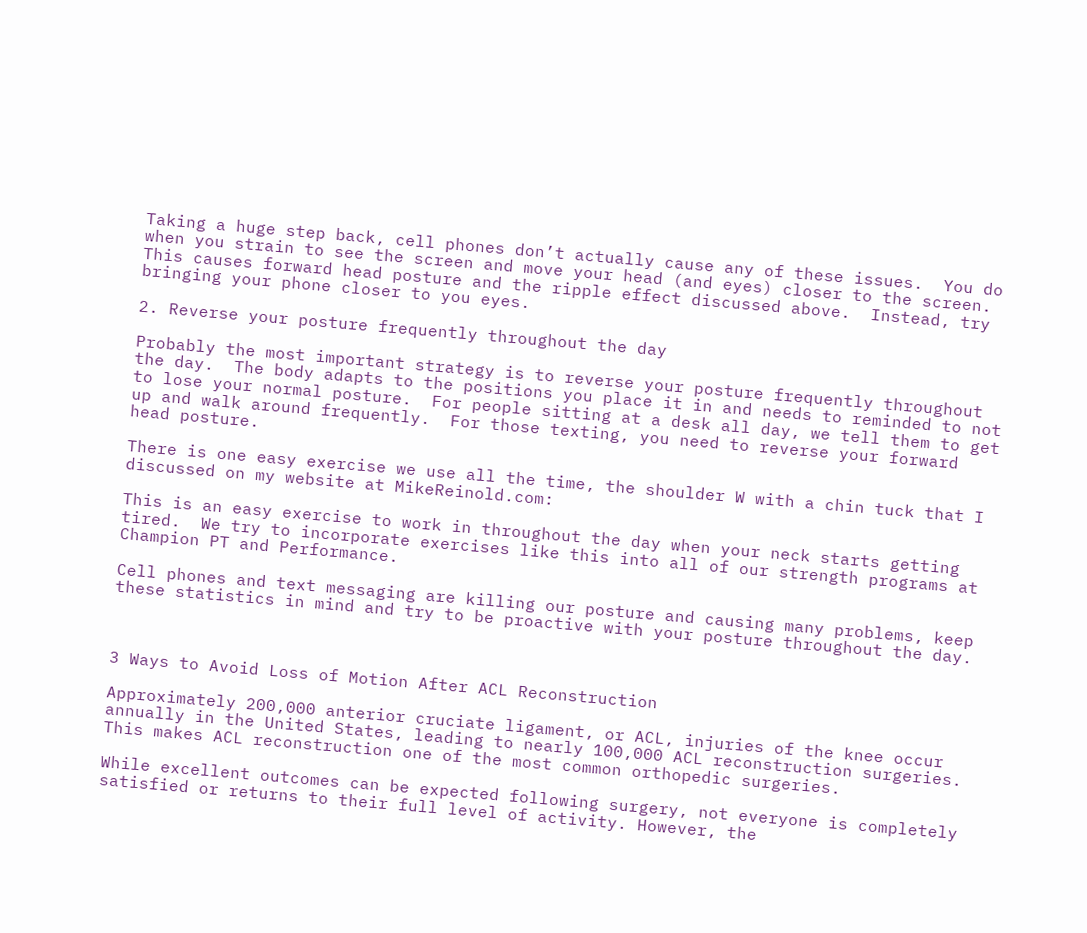Taking a huge step back, cell phones don’t actually cause any of these issues.  You do when you strain to see the screen and move your head (and eyes) closer to the screen.  This causes forward head posture and the ripple effect discussed above.  Instead, try bringing your phone closer to you eyes.

2. Reverse your posture frequently throughout the day

Probably the most important strategy is to reverse your posture frequently throughout the day.  The body adapts to the positions you place it in and needs to reminded to not to lose your normal posture.  For people sitting at a desk all day, we tell them to get up and walk around frequently.  For those texting, you need to reverse your forward head posture.

There is one easy exercise we use all the time, the shoulder W with a chin tuck that I discussed on my website at MikeReinold.com:

This is an easy exercise to work in throughout the day when your neck starts getting tired.  We try to incorporate exercises like this into all of our strength programs at Champion PT and Performance.

Cell phones and text messaging are killing our posture and causing many problems, keep these statistics in mind and try to be proactive with your posture throughout the day.



3 Ways to Avoid Loss of Motion After ACL Reconstruction

Approximately 200,000 anterior cruciate ligament, or ACL, injuries of the knee occur annually in the United States, leading to nearly 100,000 ACL reconstruction surgeries. This makes ACL reconstruction one of the most common orthopedic surgeries.

While excellent outcomes can be expected following surgery, not everyone is completely satisfied or returns to their full level of activity. However, the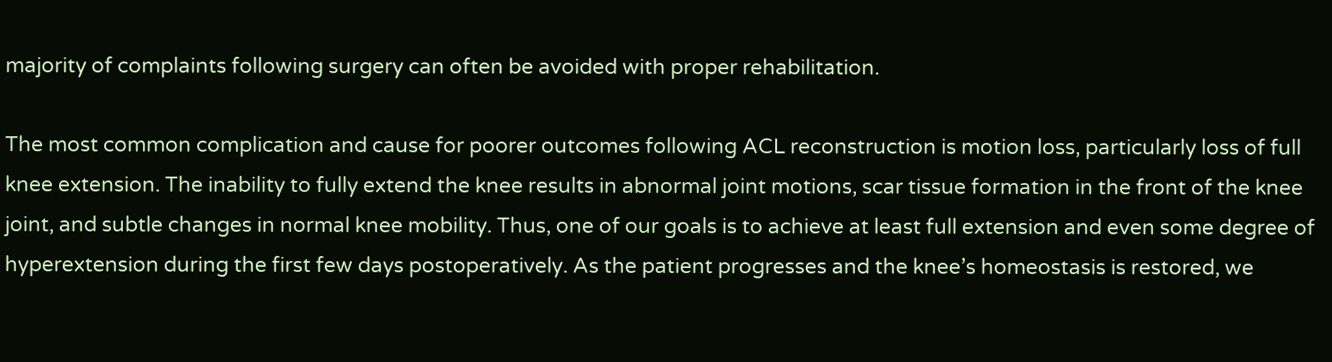majority of complaints following surgery can often be avoided with proper rehabilitation.

The most common complication and cause for poorer outcomes following ACL reconstruction is motion loss, particularly loss of full knee extension. The inability to fully extend the knee results in abnormal joint motions, scar tissue formation in the front of the knee joint, and subtle changes in normal knee mobility. Thus, one of our goals is to achieve at least full extension and even some degree of hyperextension during the first few days postoperatively. As the patient progresses and the knee’s homeostasis is restored, we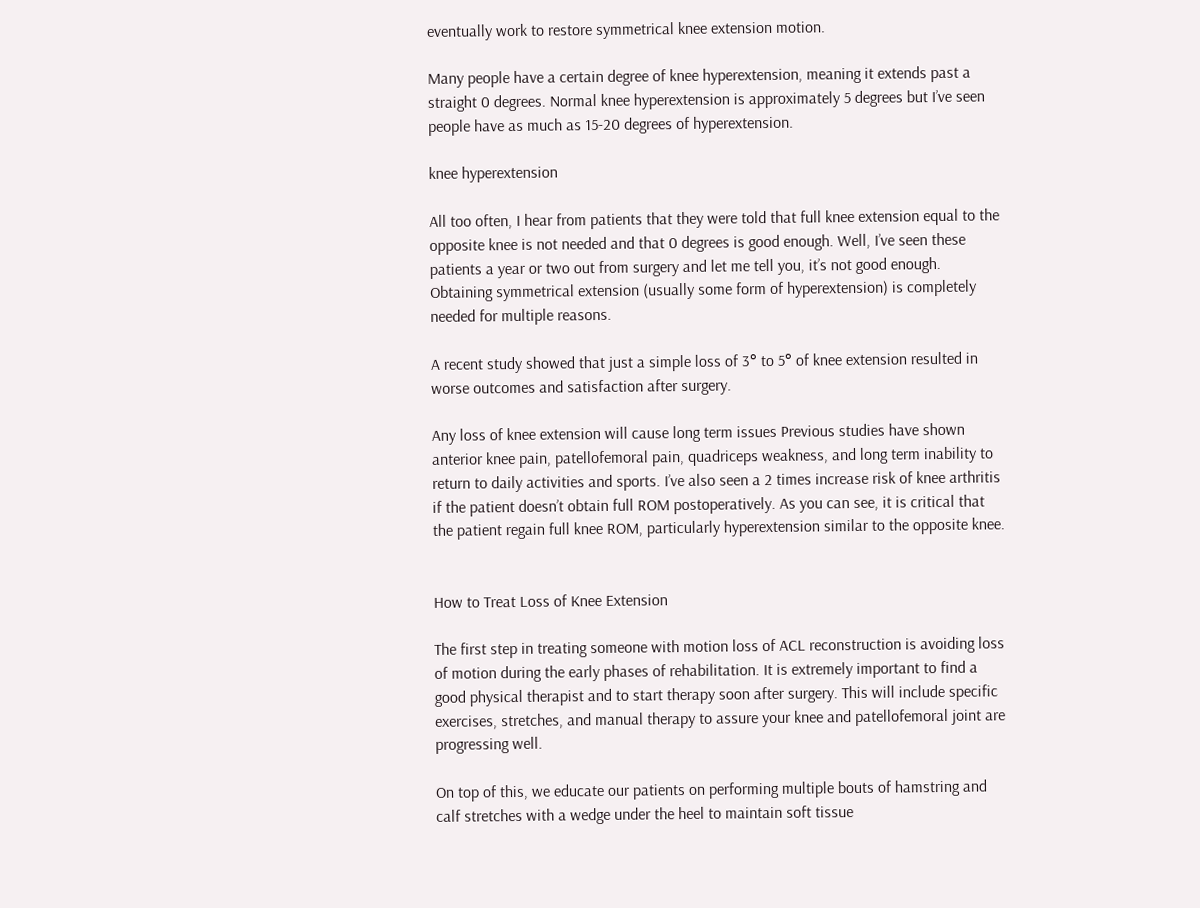eventually work to restore symmetrical knee extension motion.

Many people have a certain degree of knee hyperextension, meaning it extends past a straight 0 degrees. Normal knee hyperextension is approximately 5 degrees but I’ve seen people have as much as 15-20 degrees of hyperextension.

knee hyperextension

All too often, I hear from patients that they were told that full knee extension equal to the opposite knee is not needed and that 0 degrees is good enough. Well, I’ve seen these patients a year or two out from surgery and let me tell you, it’s not good enough. Obtaining symmetrical extension (usually some form of hyperextension) is completely needed for multiple reasons.

A recent study showed that just a simple loss of 3° to 5° of knee extension resulted in worse outcomes and satisfaction after surgery.

Any loss of knee extension will cause long term issues Previous studies have shown anterior knee pain, patellofemoral pain, quadriceps weakness, and long term inability to return to daily activities and sports. I’ve also seen a 2 times increase risk of knee arthritis if the patient doesn’t obtain full ROM postoperatively. As you can see, it is critical that the patient regain full knee ROM, particularly hyperextension similar to the opposite knee.


How to Treat Loss of Knee Extension

The first step in treating someone with motion loss of ACL reconstruction is avoiding loss of motion during the early phases of rehabilitation. It is extremely important to find a good physical therapist and to start therapy soon after surgery. This will include specific exercises, stretches, and manual therapy to assure your knee and patellofemoral joint are progressing well.

On top of this, we educate our patients on performing multiple bouts of hamstring and calf stretches with a wedge under the heel to maintain soft tissue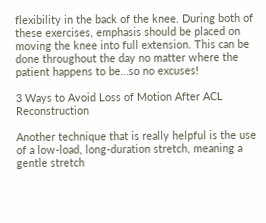flexibility in the back of the knee. During both of these exercises, emphasis should be placed on moving the knee into full extension. This can be done throughout the day no matter where the patient happens to be…so no excuses!

3 Ways to Avoid Loss of Motion After ACL Reconstruction

Another technique that is really helpful is the use of a low-load, long-duration stretch, meaning a gentle stretch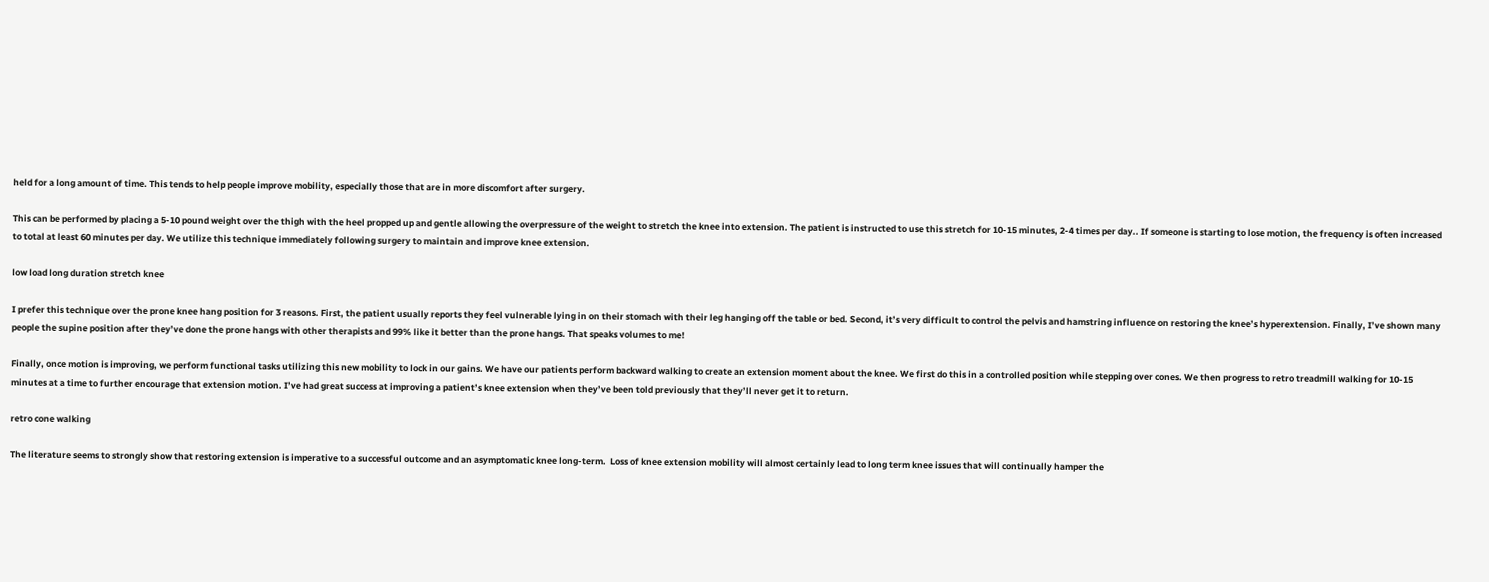held for a long amount of time. This tends to help people improve mobility, especially those that are in more discomfort after surgery.

This can be performed by placing a 5-10 pound weight over the thigh with the heel propped up and gentle allowing the overpressure of the weight to stretch the knee into extension. The patient is instructed to use this stretch for 10-15 minutes, 2-4 times per day.. If someone is starting to lose motion, the frequency is often increased to total at least 60 minutes per day. We utilize this technique immediately following surgery to maintain and improve knee extension.

low load long duration stretch knee

I prefer this technique over the prone knee hang position for 3 reasons. First, the patient usually reports they feel vulnerable lying in on their stomach with their leg hanging off the table or bed. Second, it’s very difficult to control the pelvis and hamstring influence on restoring the knee’s hyperextension. Finally, I’ve shown many people the supine position after they’ve done the prone hangs with other therapists and 99% like it better than the prone hangs. That speaks volumes to me!

Finally, once motion is improving, we perform functional tasks utilizing this new mobility to lock in our gains. We have our patients perform backward walking to create an extension moment about the knee. We first do this in a controlled position while stepping over cones. We then progress to retro treadmill walking for 10-15 minutes at a time to further encourage that extension motion. I’ve had great success at improving a patient’s knee extension when they’ve been told previously that they’ll never get it to return.

retro cone walking

The literature seems to strongly show that restoring extension is imperative to a successful outcome and an asymptomatic knee long-term.  Loss of knee extension mobility will almost certainly lead to long term knee issues that will continually hamper the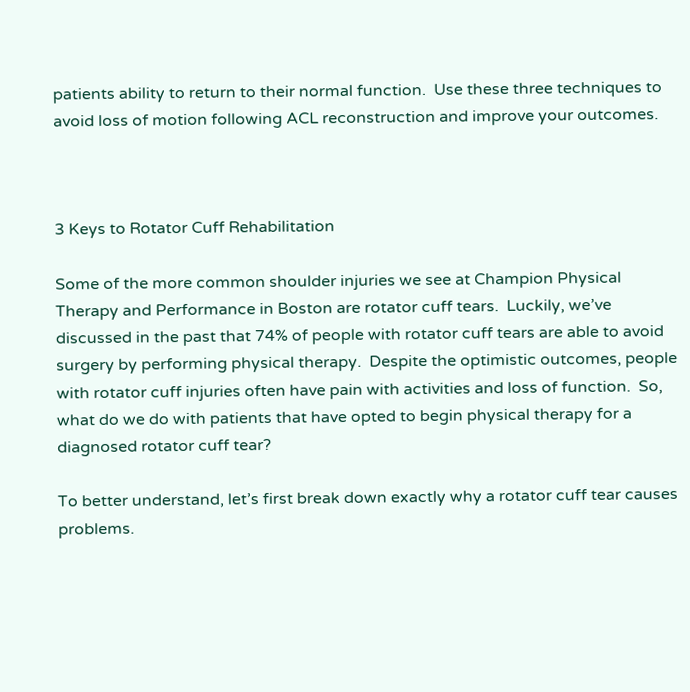patients ability to return to their normal function.  Use these three techniques to avoid loss of motion following ACL reconstruction and improve your outcomes.



3 Keys to Rotator Cuff Rehabilitation

Some of the more common shoulder injuries we see at Champion Physical Therapy and Performance in Boston are rotator cuff tears.  Luckily, we’ve discussed in the past that 74% of people with rotator cuff tears are able to avoid surgery by performing physical therapy.  Despite the optimistic outcomes, people with rotator cuff injuries often have pain with activities and loss of function.  So, what do we do with patients that have opted to begin physical therapy for a diagnosed rotator cuff tear?

To better understand, let’s first break down exactly why a rotator cuff tear causes problems.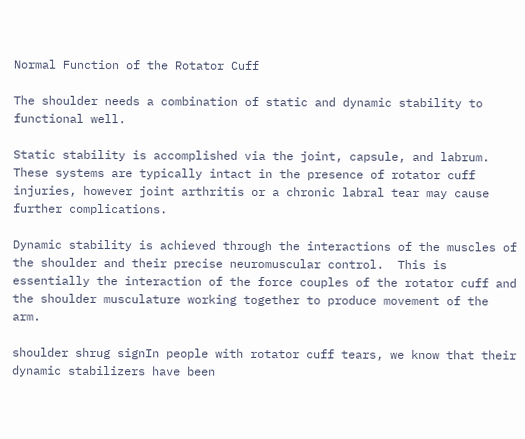Normal Function of the Rotator Cuff

The shoulder needs a combination of static and dynamic stability to functional well.

Static stability is accomplished via the joint, capsule, and labrum. These systems are typically intact in the presence of rotator cuff injuries, however joint arthritis or a chronic labral tear may cause further complications.

Dynamic stability is achieved through the interactions of the muscles of the shoulder and their precise neuromuscular control.  This is essentially the interaction of the force couples of the rotator cuff and the shoulder musculature working together to produce movement of the arm.

shoulder shrug signIn people with rotator cuff tears, we know that their dynamic stabilizers have been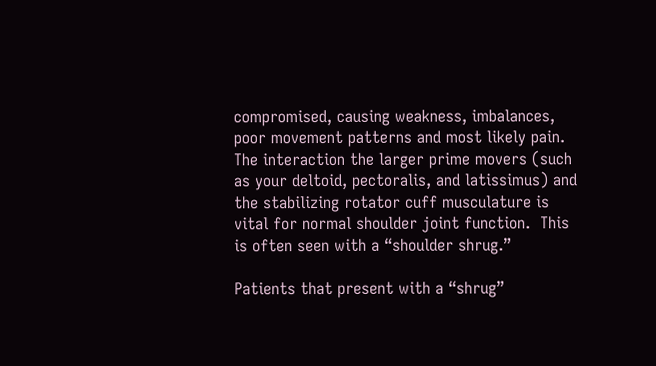compromised, causing weakness, imbalances, poor movement patterns and most likely pain.  The interaction the larger prime movers (such as your deltoid, pectoralis, and latissimus) and the stabilizing rotator cuff musculature is vital for normal shoulder joint function.  This is often seen with a “shoulder shrug.”

Patients that present with a “shrug”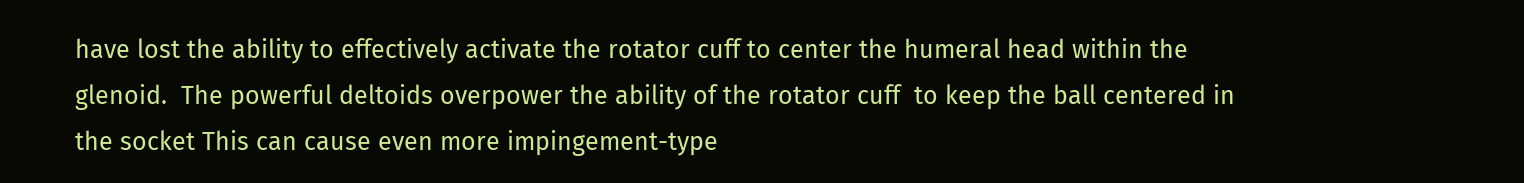have lost the ability to effectively activate the rotator cuff to center the humeral head within the glenoid.  The powerful deltoids overpower the ability of the rotator cuff  to keep the ball centered in the socket This can cause even more impingement-type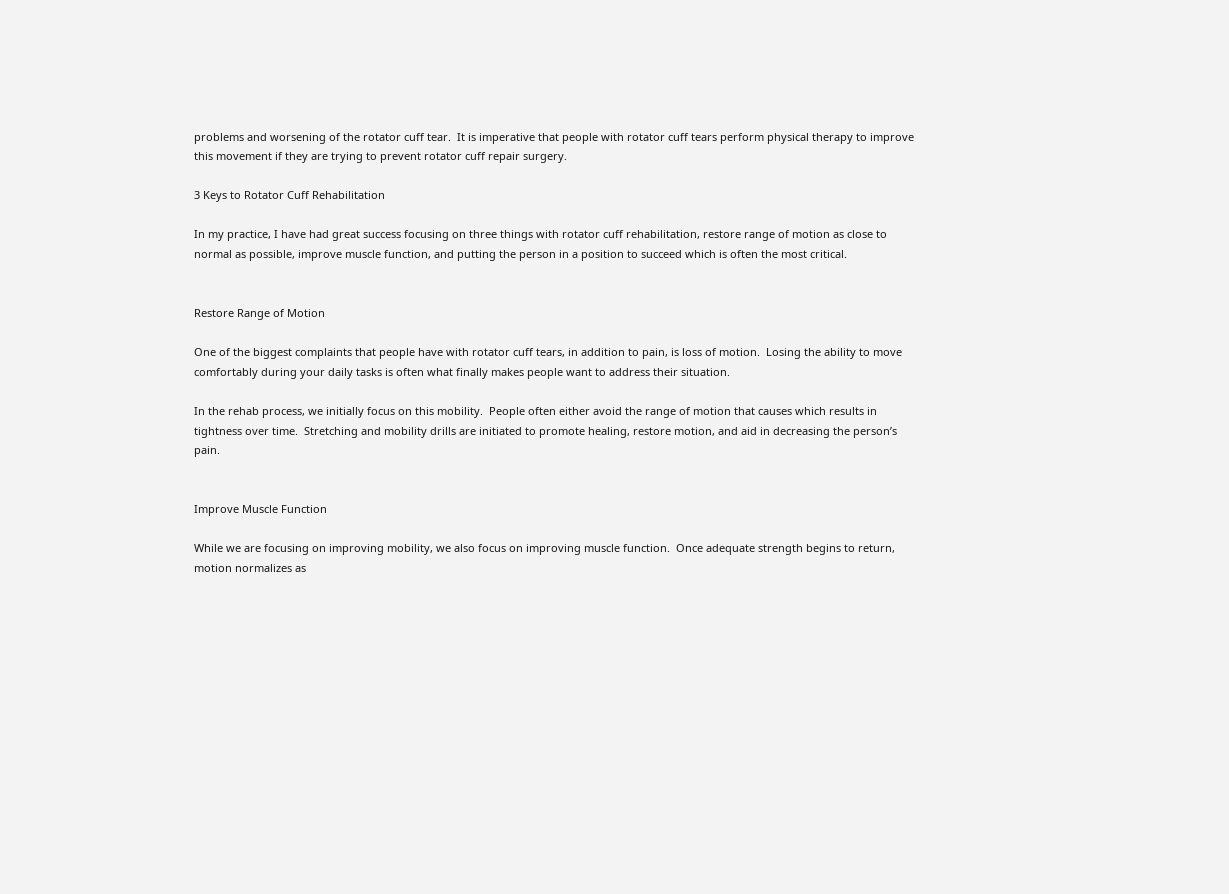problems and worsening of the rotator cuff tear.  It is imperative that people with rotator cuff tears perform physical therapy to improve this movement if they are trying to prevent rotator cuff repair surgery.

3 Keys to Rotator Cuff Rehabilitation

In my practice, I have had great success focusing on three things with rotator cuff rehabilitation, restore range of motion as close to normal as possible, improve muscle function, and putting the person in a position to succeed which is often the most critical.


Restore Range of Motion

One of the biggest complaints that people have with rotator cuff tears, in addition to pain, is loss of motion.  Losing the ability to move comfortably during your daily tasks is often what finally makes people want to address their situation.

In the rehab process, we initially focus on this mobility.  People often either avoid the range of motion that causes which results in tightness over time.  Stretching and mobility drills are initiated to promote healing, restore motion, and aid in decreasing the person’s pain.


Improve Muscle Function

While we are focusing on improving mobility, we also focus on improving muscle function.  Once adequate strength begins to return, motion normalizes as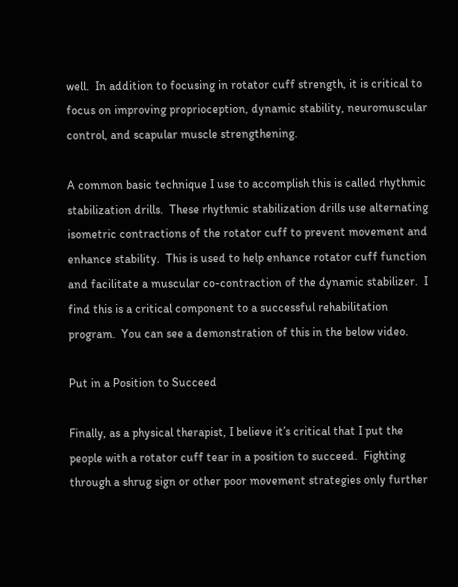well.  In addition to focusing in rotator cuff strength, it is critical to focus on improving proprioception, dynamic stability, neuromuscular control, and scapular muscle strengthening.

A common basic technique I use to accomplish this is called rhythmic stabilization drills.  These rhythmic stabilization drills use alternating isometric contractions of the rotator cuff to prevent movement and enhance stability.  This is used to help enhance rotator cuff function and facilitate a muscular co-contraction of the dynamic stabilizer.  I find this is a critical component to a successful rehabilitation program.  You can see a demonstration of this in the below video.

Put in a Position to Succeed

Finally, as a physical therapist, I believe it’s critical that I put the people with a rotator cuff tear in a position to succeed.  Fighting through a shrug sign or other poor movement strategies only further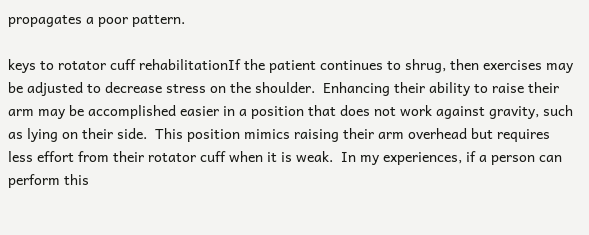propagates a poor pattern.

keys to rotator cuff rehabilitationIf the patient continues to shrug, then exercises may be adjusted to decrease stress on the shoulder.  Enhancing their ability to raise their arm may be accomplished easier in a position that does not work against gravity, such as lying on their side.  This position mimics raising their arm overhead but requires less effort from their rotator cuff when it is weak.  In my experiences, if a person can perform this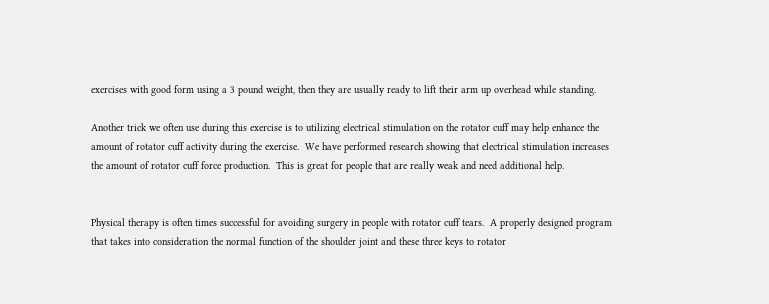exercises with good form using a 3 pound weight, then they are usually ready to lift their arm up overhead while standing.

Another trick we often use during this exercise is to utilizing electrical stimulation on the rotator cuff may help enhance the amount of rotator cuff activity during the exercise.  We have performed research showing that electrical stimulation increases the amount of rotator cuff force production.  This is great for people that are really weak and need additional help.


Physical therapy is often times successful for avoiding surgery in people with rotator cuff tears.  A properly designed program that takes into consideration the normal function of the shoulder joint and these three keys to rotator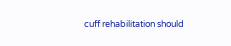cuff rehabilitation should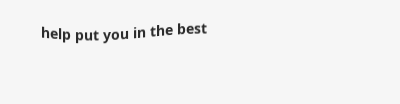help put you in the best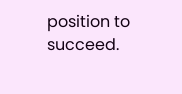position to succeed.